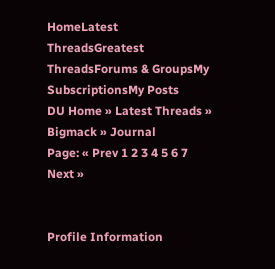HomeLatest ThreadsGreatest ThreadsForums & GroupsMy SubscriptionsMy Posts
DU Home » Latest Threads » Bigmack » Journal
Page: « Prev 1 2 3 4 5 6 7 Next »


Profile Information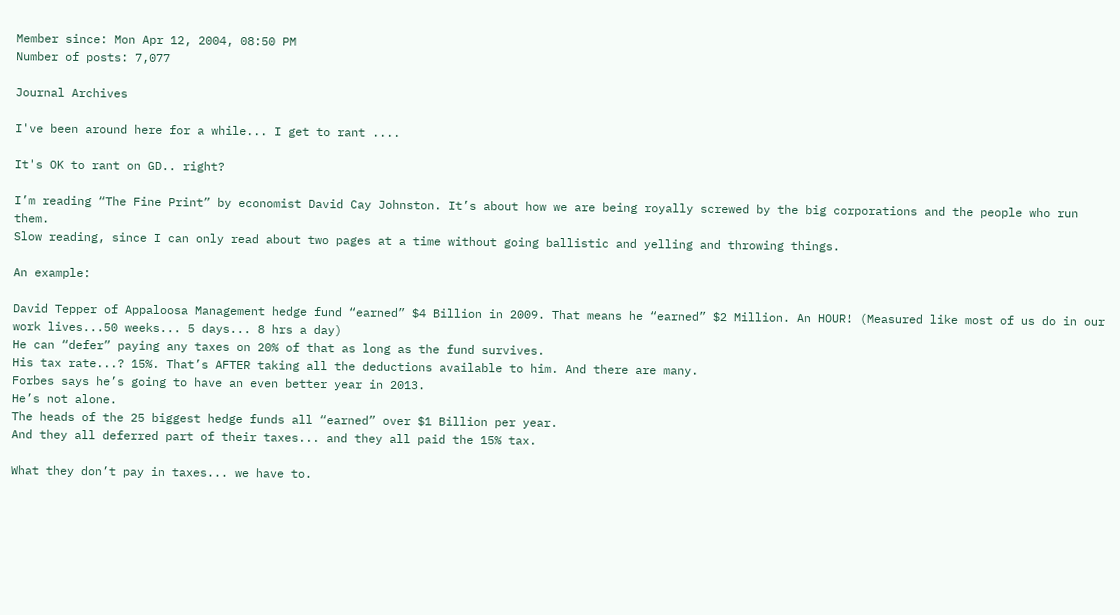Member since: Mon Apr 12, 2004, 08:50 PM
Number of posts: 7,077

Journal Archives

I've been around here for a while... I get to rant ....

It's OK to rant on GD.. right?

I’m reading “The Fine Print” by economist David Cay Johnston. It’s about how we are being royally screwed by the big corporations and the people who run them.
Slow reading, since I can only read about two pages at a time without going ballistic and yelling and throwing things.

An example:

David Tepper of Appaloosa Management hedge fund “earned” $4 Billion in 2009. That means he “earned” $2 Million. An HOUR! (Measured like most of us do in our work lives...50 weeks... 5 days... 8 hrs a day)
He can “defer” paying any taxes on 20% of that as long as the fund survives.
His tax rate...? 15%. That’s AFTER taking all the deductions available to him. And there are many.
Forbes says he’s going to have an even better year in 2013.
He’s not alone.
The heads of the 25 biggest hedge funds all “earned” over $1 Billion per year.
And they all deferred part of their taxes... and they all paid the 15% tax.

What they don’t pay in taxes... we have to.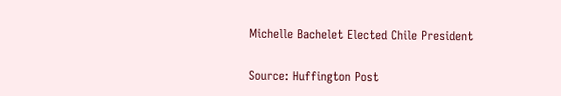Michelle Bachelet Elected Chile President

Source: Huffington Post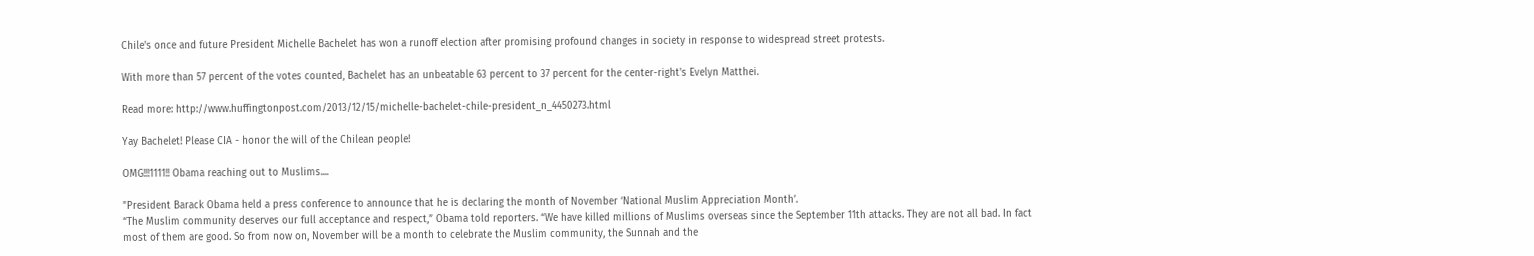Chile's once and future President Michelle Bachelet has won a runoff election after promising profound changes in society in response to widespread street protests.

With more than 57 percent of the votes counted, Bachelet has an unbeatable 63 percent to 37 percent for the center-right's Evelyn Matthei.

Read more: http://www.huffingtonpost.com/2013/12/15/michelle-bachelet-chile-president_n_4450273.html

Yay Bachelet! Please CIA - honor the will of the Chilean people!

OMG!!!1111!! Obama reaching out to Muslims....

"President Barack Obama held a press conference to announce that he is declaring the month of November ‘National Muslim Appreciation Month’.
“The Muslim community deserves our full acceptance and respect,” Obama told reporters. “We have killed millions of Muslims overseas since the September 11th attacks. They are not all bad. In fact most of them are good. So from now on, November will be a month to celebrate the Muslim community, the Sunnah and the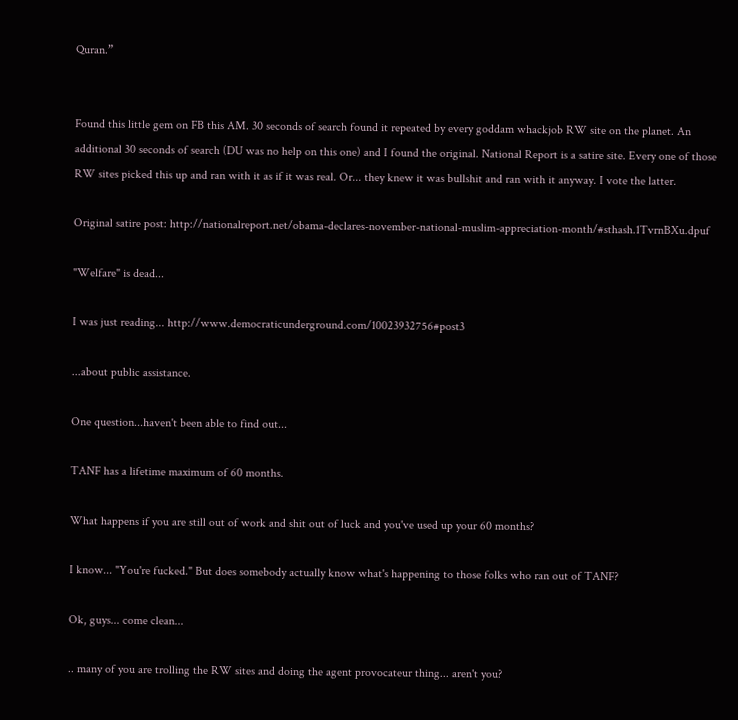Quran.”


Found this little gem on FB this AM. 30 seconds of search found it repeated by every goddam whackjob RW site on the planet. An additional 30 seconds of search (DU was no help on this one) and I found the original. National Report is a satire site. Every one of those RW sites picked this up and ran with it as if it was real. Or... they knew it was bullshit and ran with it anyway. I vote the latter.

Original satire post: http://nationalreport.net/obama-declares-november-national-muslim-appreciation-month/#sthash.1TvrnBXu.dpuf

"Welfare" is dead...

I was just reading... http://www.democraticunderground.com/10023932756#post3

...about public assistance.

One question...haven't been able to find out...

TANF has a lifetime maximum of 60 months.

What happens if you are still out of work and shit out of luck and you've used up your 60 months?

I know... "You're fucked." But does somebody actually know what's happening to those folks who ran out of TANF?

Ok, guys... come clean...

.. many of you are trolling the RW sites and doing the agent provocateur thing... aren't you?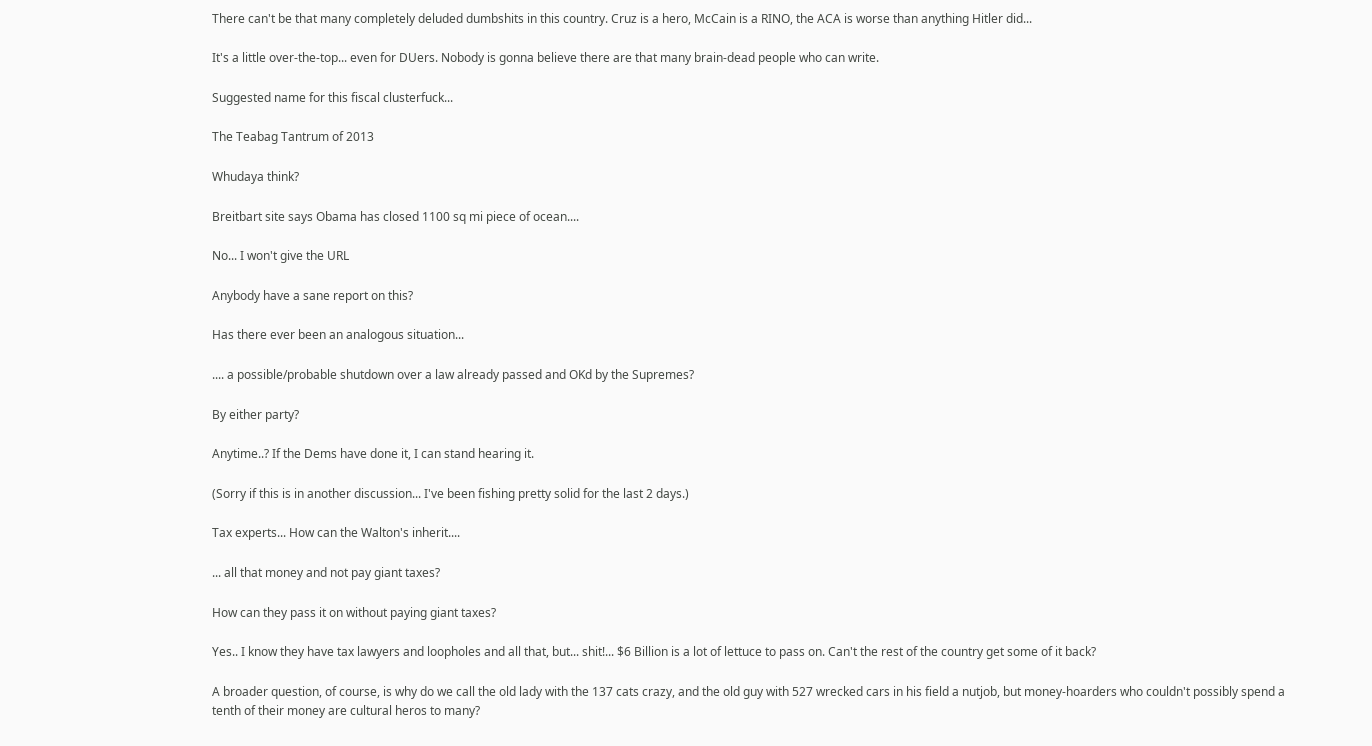There can't be that many completely deluded dumbshits in this country. Cruz is a hero, McCain is a RINO, the ACA is worse than anything Hitler did...

It's a little over-the-top... even for DUers. Nobody is gonna believe there are that many brain-dead people who can write.

Suggested name for this fiscal clusterfuck...

The Teabag Tantrum of 2013

Whudaya think?

Breitbart site says Obama has closed 1100 sq mi piece of ocean....

No... I won't give the URL

Anybody have a sane report on this?

Has there ever been an analogous situation...

.... a possible/probable shutdown over a law already passed and OKd by the Supremes?

By either party?

Anytime..? If the Dems have done it, I can stand hearing it.

(Sorry if this is in another discussion... I've been fishing pretty solid for the last 2 days.)

Tax experts... How can the Walton's inherit....

... all that money and not pay giant taxes?

How can they pass it on without paying giant taxes?

Yes.. I know they have tax lawyers and loopholes and all that, but... shit!... $6 Billion is a lot of lettuce to pass on. Can't the rest of the country get some of it back?

A broader question, of course, is why do we call the old lady with the 137 cats crazy, and the old guy with 527 wrecked cars in his field a nutjob, but money-hoarders who couldn't possibly spend a tenth of their money are cultural heros to many?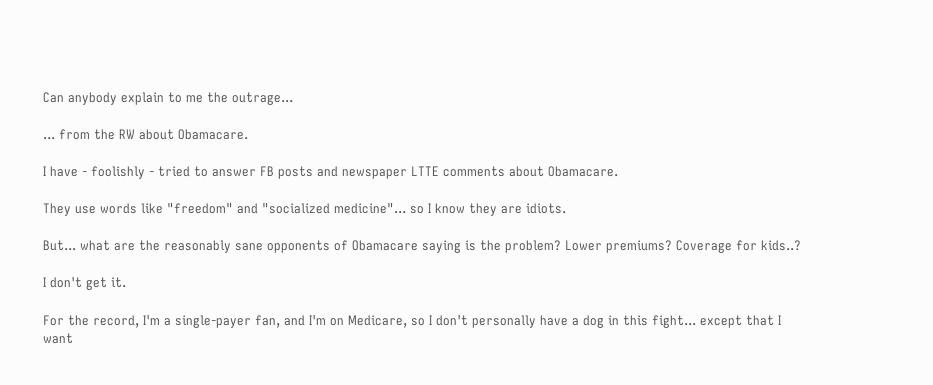Can anybody explain to me the outrage...

... from the RW about Obamacare.

I have - foolishly - tried to answer FB posts and newspaper LTTE comments about Obamacare.

They use words like "freedom" and "socialized medicine"... so I know they are idiots.

But... what are the reasonably sane opponents of Obamacare saying is the problem? Lower premiums? Coverage for kids..?

I don't get it.

For the record, I'm a single-payer fan, and I'm on Medicare, so I don't personally have a dog in this fight... except that I want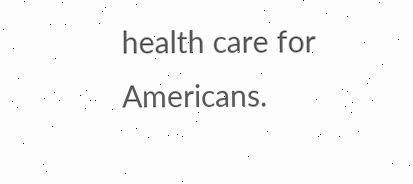health care for Americans.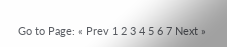Go to Page: « Prev 1 2 3 4 5 6 7 Next »